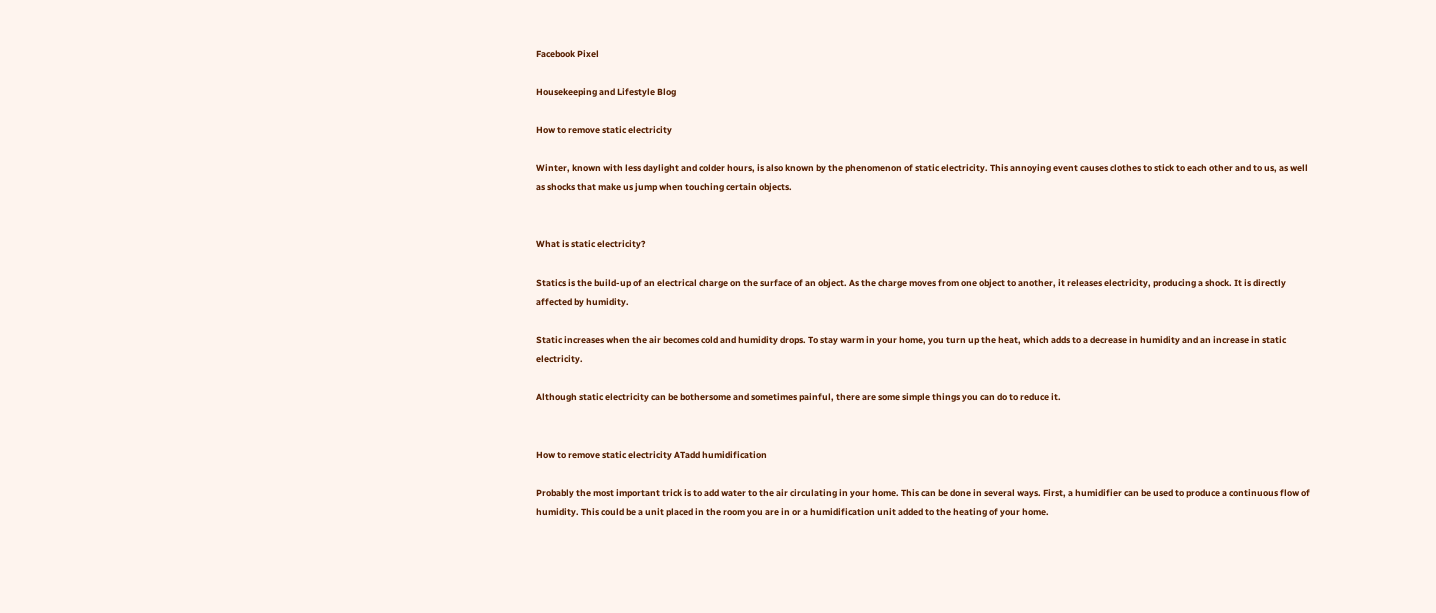Facebook Pixel

Housekeeping and Lifestyle Blog

How to remove static electricity

Winter, known with less daylight and colder hours, is also known by the phenomenon of static electricity. This annoying event causes clothes to stick to each other and to us, as well as shocks that make us jump when touching certain objects.


What is static electricity?

Statics is the build-up of an electrical charge on the surface of an object. As the charge moves from one object to another, it releases electricity, producing a shock. It is directly affected by humidity.

Static increases when the air becomes cold and humidity drops. To stay warm in your home, you turn up the heat, which adds to a decrease in humidity and an increase in static electricity.

Although static electricity can be bothersome and sometimes painful, there are some simple things you can do to reduce it.


How to remove static electricity ATadd humidification

Probably the most important trick is to add water to the air circulating in your home. This can be done in several ways. First, a humidifier can be used to produce a continuous flow of humidity. This could be a unit placed in the room you are in or a humidification unit added to the heating of your home.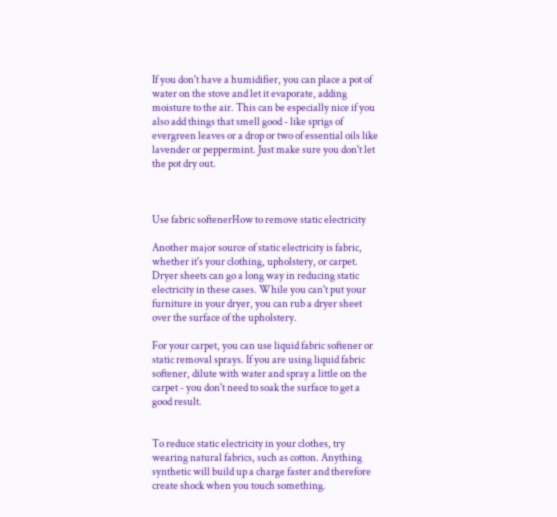If you don't have a humidifier, you can place a pot of water on the stove and let it evaporate, adding moisture to the air. This can be especially nice if you also add things that smell good - like sprigs of evergreen leaves or a drop or two of essential oils like lavender or peppermint. Just make sure you don't let the pot dry out.



Use fabric softenerHow to remove static electricity

Another major source of static electricity is fabric, whether it's your clothing, upholstery, or carpet. Dryer sheets can go a long way in reducing static electricity in these cases. While you can't put your furniture in your dryer, you can rub a dryer sheet over the surface of the upholstery.

For your carpet, you can use liquid fabric softener or static removal sprays. If you are using liquid fabric softener, dilute with water and spray a little on the carpet - you don't need to soak the surface to get a good result.


To reduce static electricity in your clothes, try wearing natural fabrics, such as cotton. Anything synthetic will build up a charge faster and therefore create shock when you touch something.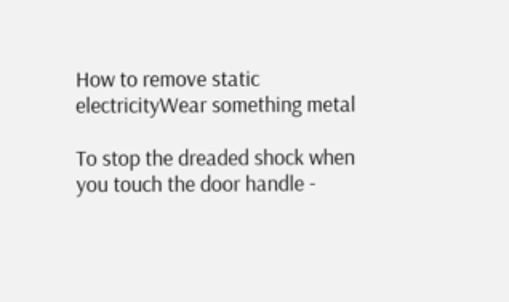How to remove static electricityWear something metal

To stop the dreaded shock when you touch the door handle -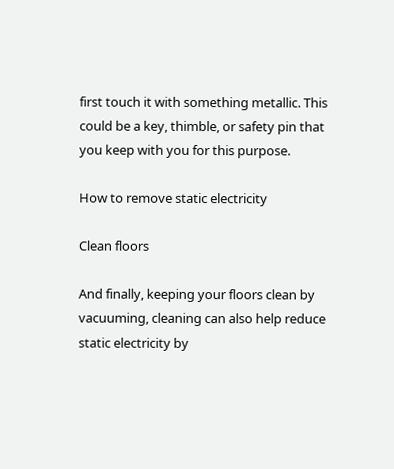first touch it with something metallic. This could be a key, thimble, or safety pin that you keep with you for this purpose.

How to remove static electricity

Clean floors

And finally, keeping your floors clean by vacuuming, cleaning can also help reduce static electricity by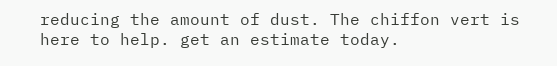reducing the amount of dust. The chiffon vert is here to help. get an estimate today.